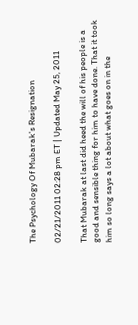The Psychology Of Mubarak's Resignation

02/21/2011 02:28 pm ET | Updated May 25, 2011

That Mubarak at last did heed the will of his people is a good and sensible thing for him to have done. That it took him so long says a lot about what goes on in the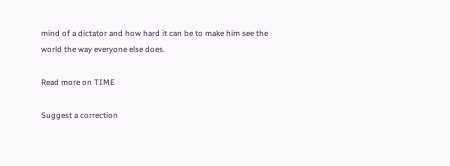mind of a dictator and how hard it can be to make him see the world the way everyone else does.

Read more on TIME

Suggest a correction